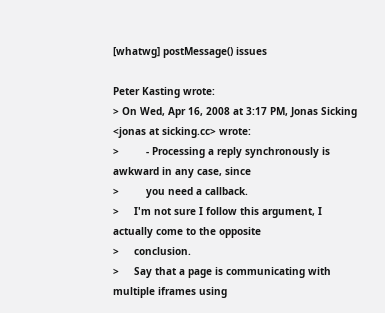[whatwg] postMessage() issues

Peter Kasting wrote:
> On Wed, Apr 16, 2008 at 3:17 PM, Jonas Sicking <jonas at sicking.cc> wrote:
>         - Processing a reply synchronously is awkward in any case, since
>         you need a callback.
>     I'm not sure I follow this argument, I actually come to the opposite
>     conclusion.
>     Say that a page is communicating with multiple iframes using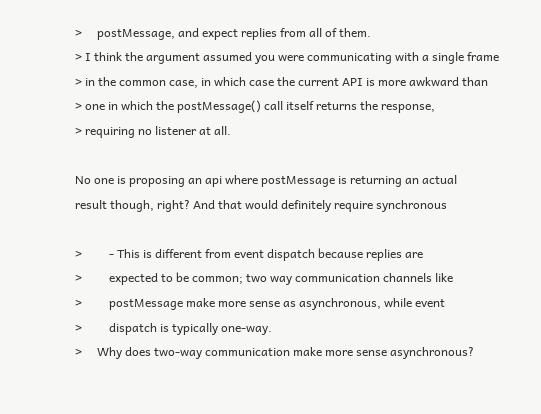>     postMessage, and expect replies from all of them.
> I think the argument assumed you were communicating with a single frame
> in the common case, in which case the current API is more awkward than
> one in which the postMessage() call itself returns the response,
> requiring no listener at all.

No one is proposing an api where postMessage is returning an actual
result though, right? And that would definitely require synchronous

>         - This is different from event dispatch because replies are
>         expected to be common; two way communication channels like
>         postMessage make more sense as asynchronous, while event
>         dispatch is typically one-way.
>     Why does two-way communication make more sense asynchronous?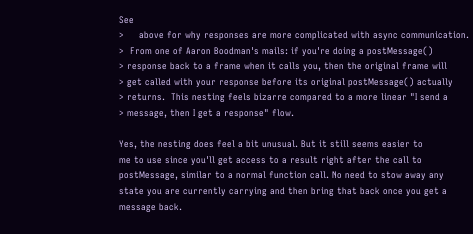See
>     above for why responses are more complicated with async communication.
>  From one of Aaron Boodman's mails: if you're doing a postMessage()
> response back to a frame when it calls you, then the original frame will
> get called with your response before its original postMessage() actually
> returns.  This nesting feels bizarre compared to a more linear "I send a
> message, then I get a response" flow.

Yes, the nesting does feel a bit unusual. But it still seems easier to
me to use since you'll get access to a result right after the call to
postMessage, similar to a normal function call. No need to stow away any
state you are currently carrying and then bring that back once you get a
message back.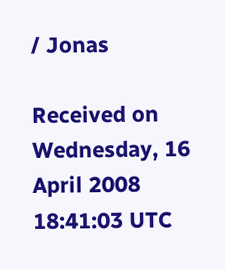/ Jonas

Received on Wednesday, 16 April 2008 18:41:03 UTC